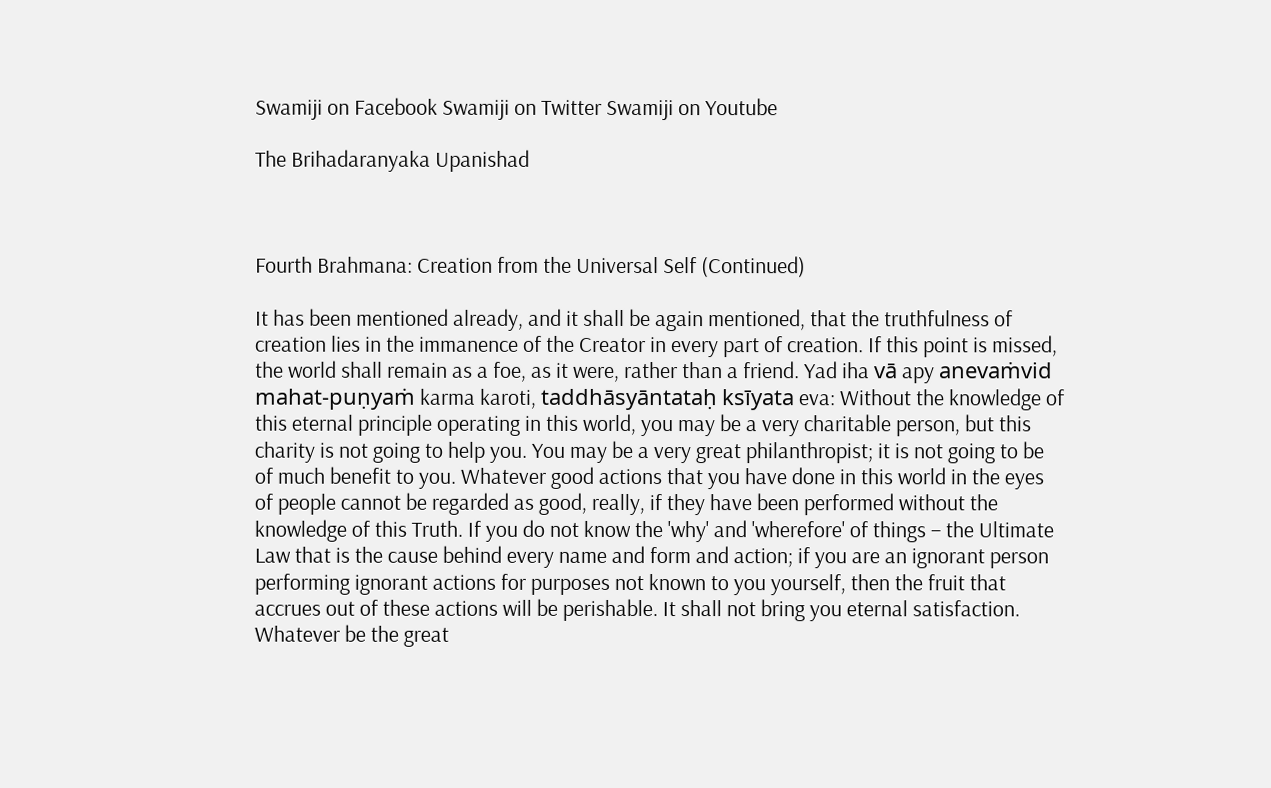Swamiji on Facebook Swamiji on Twitter Swamiji on Youtube

The Brihadaranyaka Upanishad



Fourth Brahmana: Creation from the Universal Self (Continued)

It has been mentioned already, and it shall be again mentioned, that the truthfulness of creation lies in the immanence of the Creator in every part of creation. If this point is missed, the world shall remain as a foe, as it were, rather than a friend. Yad iha vā apy anevaṁvid mahat-puṇyaṁ karma karoti, taddhāsyāntataḥ ksīyata eva: Without the knowledge of this eternal principle operating in this world, you may be a very charitable person, but this charity is not going to help you. You may be a very great philanthropist; it is not going to be of much benefit to you. Whatever good actions that you have done in this world in the eyes of people cannot be regarded as good, really, if they have been performed without the knowledge of this Truth. If you do not know the 'why' and 'wherefore' of things – the Ultimate Law that is the cause behind every name and form and action; if you are an ignorant person performing ignorant actions for purposes not known to you yourself, then the fruit that accrues out of these actions will be perishable. It shall not bring you eternal satisfaction. Whatever be the great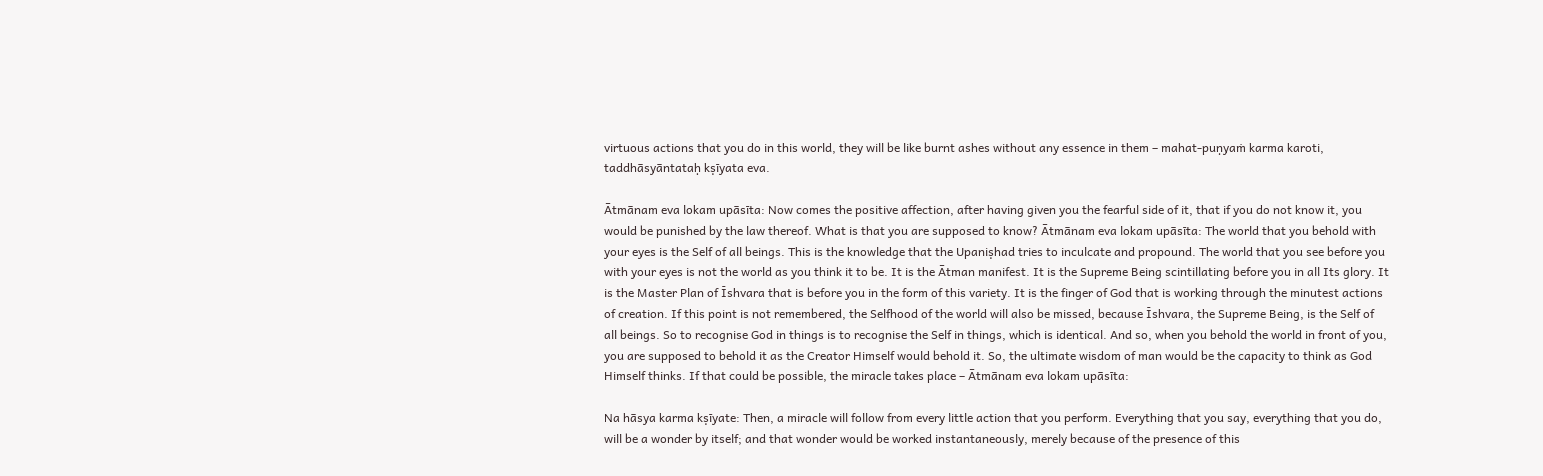virtuous actions that you do in this world, they will be like burnt ashes without any essence in them – mahat-puṇyaṁ karma karoti, taddhāsyāntataḥ kṣīyata eva.

Ātmānam eva lokam upāsīta: Now comes the positive affection, after having given you the fearful side of it, that if you do not know it, you would be punished by the law thereof. What is that you are supposed to know? Ātmānam eva lokam upāsīta: The world that you behold with your eyes is the Self of all beings. This is the knowledge that the Upaniṣhad tries to inculcate and propound. The world that you see before you with your eyes is not the world as you think it to be. It is the Ātman manifest. It is the Supreme Being scintillating before you in all Its glory. It is the Master Plan of Īshvara that is before you in the form of this variety. It is the finger of God that is working through the minutest actions of creation. If this point is not remembered, the Selfhood of the world will also be missed, because Īshvara, the Supreme Being, is the Self of all beings. So to recognise God in things is to recognise the Self in things, which is identical. And so, when you behold the world in front of you, you are supposed to behold it as the Creator Himself would behold it. So, the ultimate wisdom of man would be the capacity to think as God Himself thinks. If that could be possible, the miracle takes place – Ātmānam eva lokam upāsīta:

Na hāsya karma kṣīyate: Then, a miracle will follow from every little action that you perform. Everything that you say, everything that you do, will be a wonder by itself; and that wonder would be worked instantaneously, merely because of the presence of this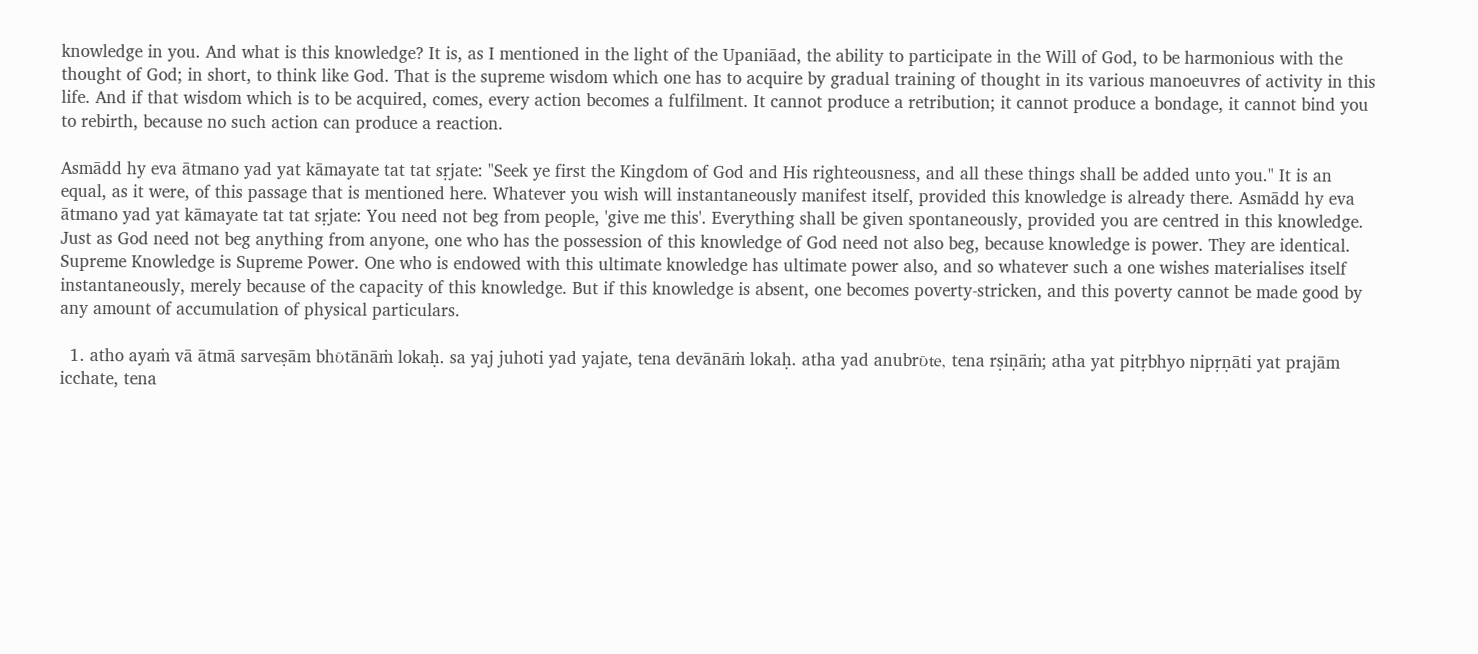knowledge in you. And what is this knowledge? It is, as I mentioned in the light of the Upaniāad, the ability to participate in the Will of God, to be harmonious with the thought of God; in short, to think like God. That is the supreme wisdom which one has to acquire by gradual training of thought in its various manoeuvres of activity in this life. And if that wisdom which is to be acquired, comes, every action becomes a fulfilment. It cannot produce a retribution; it cannot produce a bondage, it cannot bind you to rebirth, because no such action can produce a reaction.

Asmādd hy eva ātmano yad yat kāmayate tat tat sṛjate: "Seek ye first the Kingdom of God and His righteousness, and all these things shall be added unto you." It is an equal, as it were, of this passage that is mentioned here. Whatever you wish will instantaneously manifest itself, provided this knowledge is already there. Asmādd hy eva ātmano yad yat kāmayate tat tat sṛjate: You need not beg from people, 'give me this'. Everything shall be given spontaneously, provided you are centred in this knowledge. Just as God need not beg anything from anyone, one who has the possession of this knowledge of God need not also beg, because knowledge is power. They are identical. Supreme Knowledge is Supreme Power. One who is endowed with this ultimate knowledge has ultimate power also, and so whatever such a one wishes materialises itself instantaneously, merely because of the capacity of this knowledge. But if this knowledge is absent, one becomes poverty-stricken, and this poverty cannot be made good by any amount of accumulation of physical particulars.

  1. atho ayaṁ vā ātmā sarveṣām bhῡtānāṁ lokaḥ. sa yaj juhoti yad yajate, tena devānāṁ lokaḥ. atha yad anubrῡte, tena rṣiṇāṁ; atha yat pitṛbhyo nipṛṇāti yat prajām icchate, tena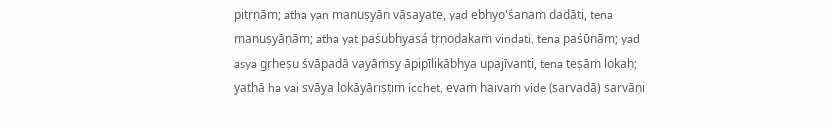pitṛṇām; atha yan manuṣyān vāsayate, yad ebhyo'śanaṁ dadāti, tena manuṣyāṇām; atha yat paśubhyasá tṛṇodakaṁ vindati, tena paśῡnām; yad asya gṛheṣu śvāpadā vayāṁsy āpipīlikābhya upajīvanti, tena teṣāṁ lokaḥ; yathā ha vai svāya lokāyāriṣṭim icchet, evaṁ haivaṁ vide (sarvadā) sarvāṇi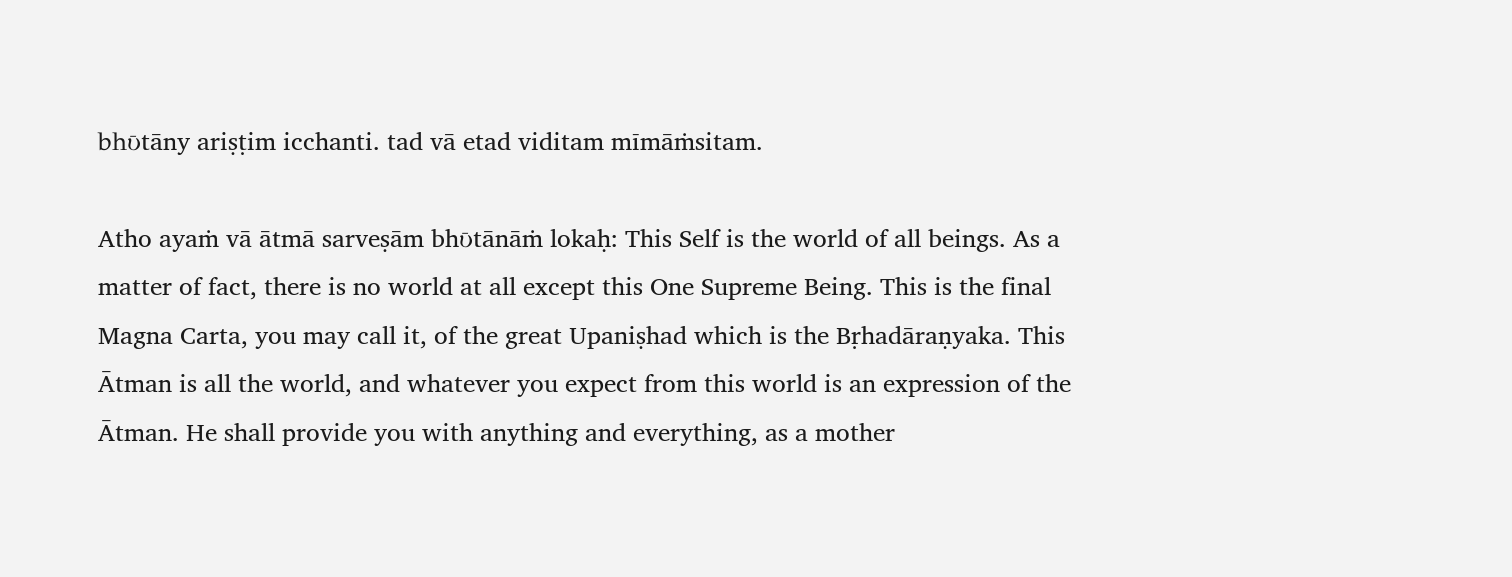bhῡtāny ariṣṭim icchanti. tad vā etad viditam mīmāṁsitam.

Atho ayaṁ vā ātmā sarveṣām bhῡtānāṁ lokaḥ: This Self is the world of all beings. As a matter of fact, there is no world at all except this One Supreme Being. This is the final Magna Carta, you may call it, of the great Upaniṣhad which is the Bṛhadāraṇyaka. This Ātman is all the world, and whatever you expect from this world is an expression of the Ātman. He shall provide you with anything and everything, as a mother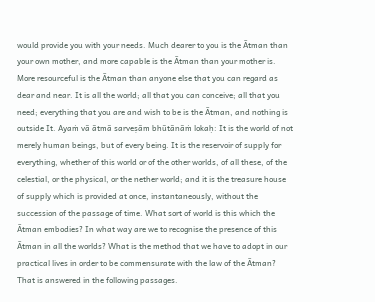would provide you with your needs. Much dearer to you is the Ātman than your own mother, and more capable is the Ātman than your mother is. More resourceful is the Ātman than anyone else that you can regard as dear and near. It is all the world; all that you can conceive; all that you need; everything that you are and wish to be is the Ātman, and nothing is outside It. Ayaṁ vā ātmā sarveṣām bhūtānāṁ lokaḥ: It is the world of not merely human beings, but of every being. It is the reservoir of supply for everything, whether of this world or of the other worlds, of all these, of the celestial, or the physical, or the nether world; and it is the treasure house of supply which is provided at once, instantaneously, without the succession of the passage of time. What sort of world is this which the Ātman embodies? In what way are we to recognise the presence of this Ātman in all the worlds? What is the method that we have to adopt in our practical lives in order to be commensurate with the law of the Ātman? That is answered in the following passages.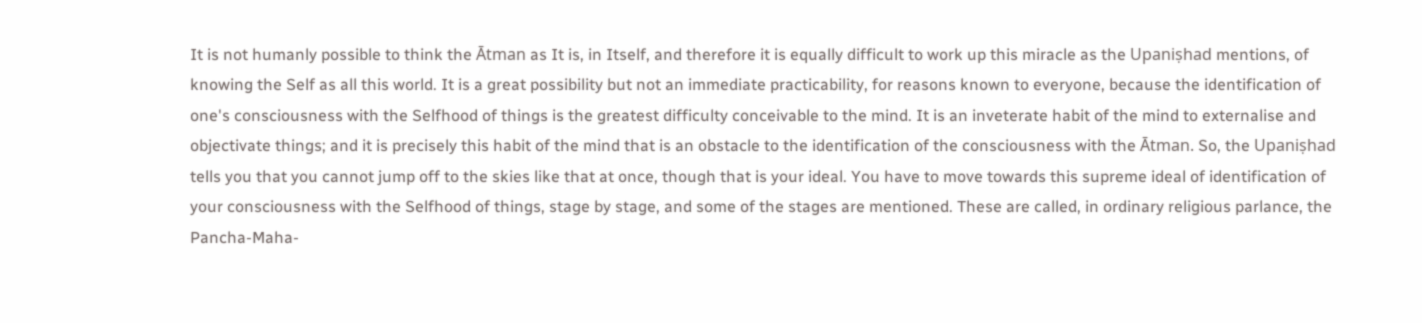It is not humanly possible to think the Ātman as It is, in Itself, and therefore it is equally difficult to work up this miracle as the Upaniṣhad mentions, of knowing the Self as all this world. It is a great possibility but not an immediate practicability, for reasons known to everyone, because the identification of one's consciousness with the Selfhood of things is the greatest difficulty conceivable to the mind. It is an inveterate habit of the mind to externalise and objectivate things; and it is precisely this habit of the mind that is an obstacle to the identification of the consciousness with the Ātman. So, the Upaniṣhad tells you that you cannot jump off to the skies like that at once, though that is your ideal. You have to move towards this supreme ideal of identification of your consciousness with the Selfhood of things, stage by stage, and some of the stages are mentioned. These are called, in ordinary religious parlance, the Pancha-Maha-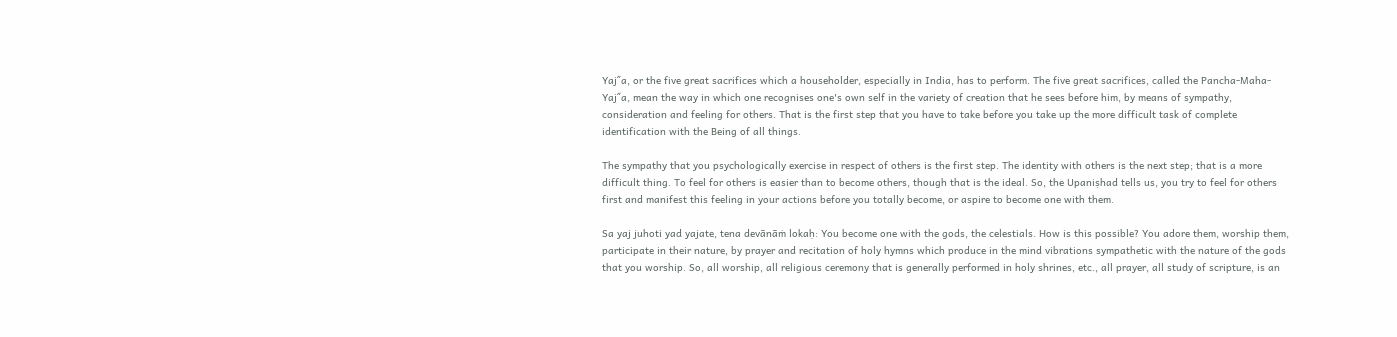Yaj˝a, or the five great sacrifices which a householder, especially in India, has to perform. The five great sacrifices, called the Pancha-Maha-Yaj˝a, mean the way in which one recognises one's own self in the variety of creation that he sees before him, by means of sympathy, consideration and feeling for others. That is the first step that you have to take before you take up the more difficult task of complete identification with the Being of all things.

The sympathy that you psychologically exercise in respect of others is the first step. The identity with others is the next step; that is a more difficult thing. To feel for others is easier than to become others, though that is the ideal. So, the Upaniṣhad tells us, you try to feel for others first and manifest this feeling in your actions before you totally become, or aspire to become one with them.

Sa yaj juhoti yad yajate, tena devānāṁ lokaḥ: You become one with the gods, the celestials. How is this possible? You adore them, worship them, participate in their nature, by prayer and recitation of holy hymns which produce in the mind vibrations sympathetic with the nature of the gods that you worship. So, all worship, all religious ceremony that is generally performed in holy shrines, etc., all prayer, all study of scripture, is an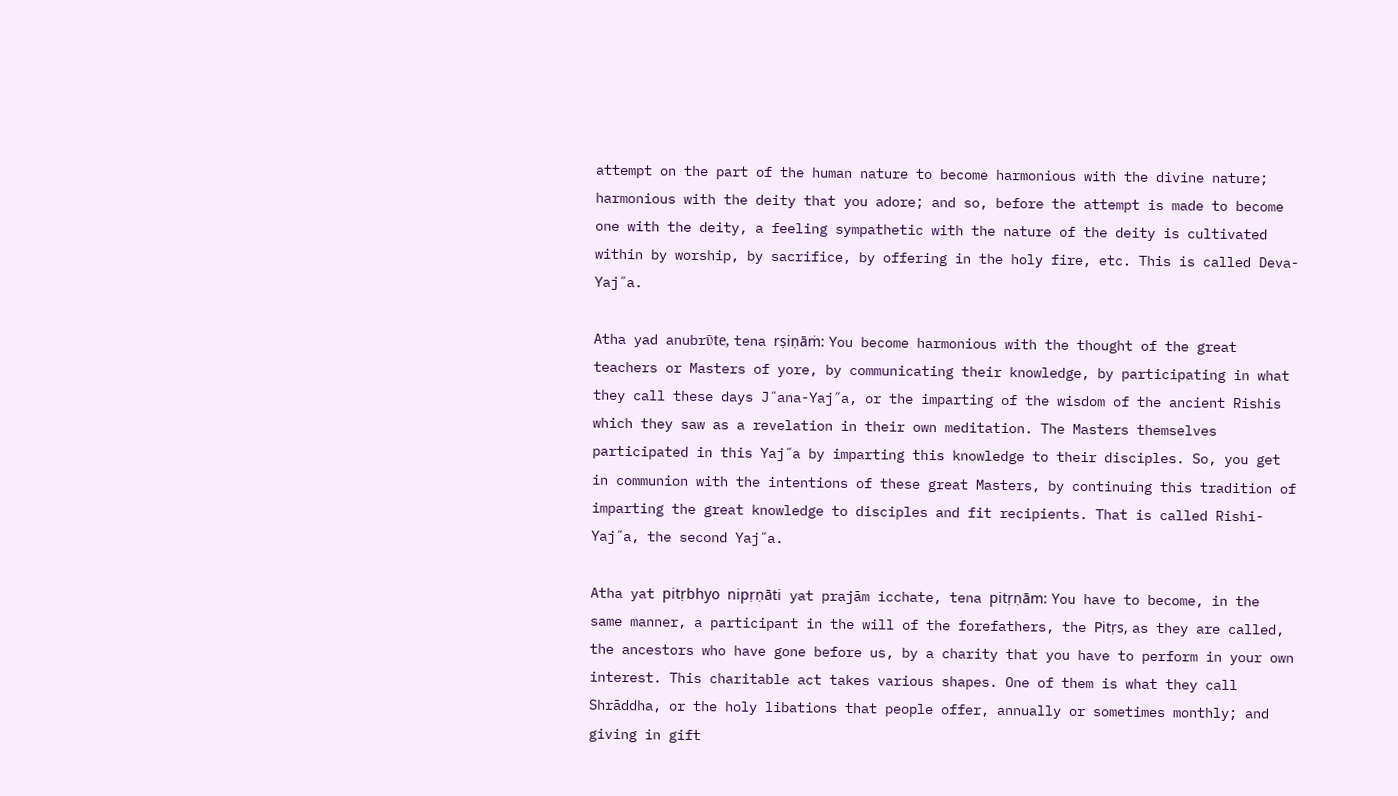attempt on the part of the human nature to become harmonious with the divine nature; harmonious with the deity that you adore; and so, before the attempt is made to become one with the deity, a feeling sympathetic with the nature of the deity is cultivated within by worship, by sacrifice, by offering in the holy fire, etc. This is called Deva-Yaj˝a.

Atha yad anubrῡte, tena rṣiṇāṁ: You become harmonious with the thought of the great teachers or Masters of yore, by communicating their knowledge, by participating in what they call these days J˝ana-Yaj˝a, or the imparting of the wisdom of the ancient Rishis which they saw as a revelation in their own meditation. The Masters themselves participated in this Yaj˝a by imparting this knowledge to their disciples. So, you get in communion with the intentions of these great Masters, by continuing this tradition of imparting the great knowledge to disciples and fit recipients. That is called Rishi-Yaj˝a, the second Yaj˝a.

Atha yat pitṛbhyo nipṛṇāti yat prajām icchate, tena pitṛṇām: You have to become, in the same manner, a participant in the will of the forefathers, the Pitṛs, as they are called, the ancestors who have gone before us, by a charity that you have to perform in your own interest. This charitable act takes various shapes. One of them is what they call Shrāddha, or the holy libations that people offer, annually or sometimes monthly; and giving in gift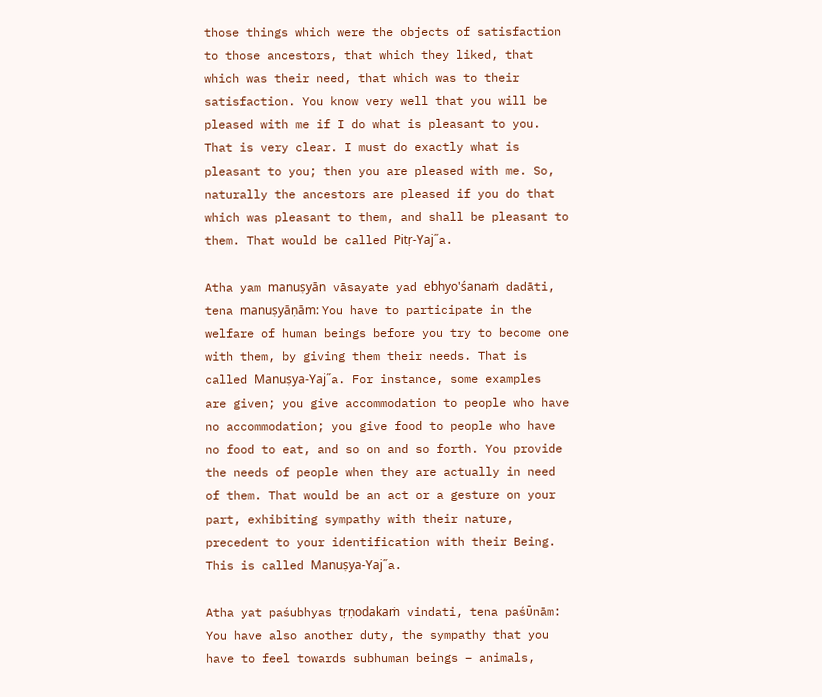those things which were the objects of satisfaction to those ancestors, that which they liked, that which was their need, that which was to their satisfaction. You know very well that you will be pleased with me if I do what is pleasant to you. That is very clear. I must do exactly what is pleasant to you; then you are pleased with me. So, naturally the ancestors are pleased if you do that which was pleasant to them, and shall be pleasant to them. That would be called Pitṛ-Yaj˝a.

Atha yam manuṣyān vāsayate yad ebhyo'śanaṁ dadāti, tena manuṣyāṇām: You have to participate in the welfare of human beings before you try to become one with them, by giving them their needs. That is called Manuṣya-Yaj˝a. For instance, some examples are given; you give accommodation to people who have no accommodation; you give food to people who have no food to eat, and so on and so forth. You provide the needs of people when they are actually in need of them. That would be an act or a gesture on your part, exhibiting sympathy with their nature, precedent to your identification with their Being. This is called Manuṣya-Yaj˝a.

Atha yat paśubhyas tṛṇodakaṁ vindati, tena paśῡnām: You have also another duty, the sympathy that you have to feel towards subhuman beings – animals,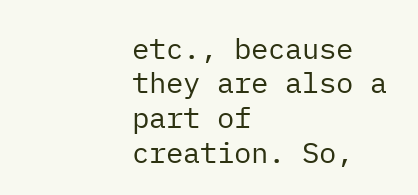etc., because they are also a part of creation. So,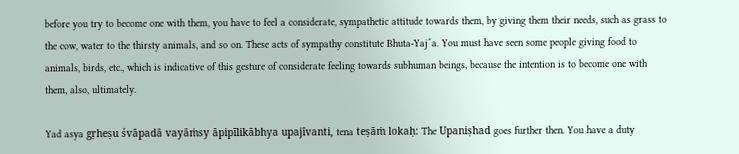before you try to become one with them, you have to feel a considerate, sympathetic attitude towards them, by giving them their needs, such as grass to the cow, water to the thirsty animals, and so on. These acts of sympathy constitute Bhuta-Yaj˝a. You must have seen some people giving food to animals, birds, etc., which is indicative of this gesture of considerate feeling towards subhuman beings, because the intention is to become one with them, also, ultimately.

Yad asya gṛheṣu śvāpadā vayāṁsy āpipīlikābhya upajīvanti, tena teṣāṁ lokaḥ: The Upaniṣhad goes further then. You have a duty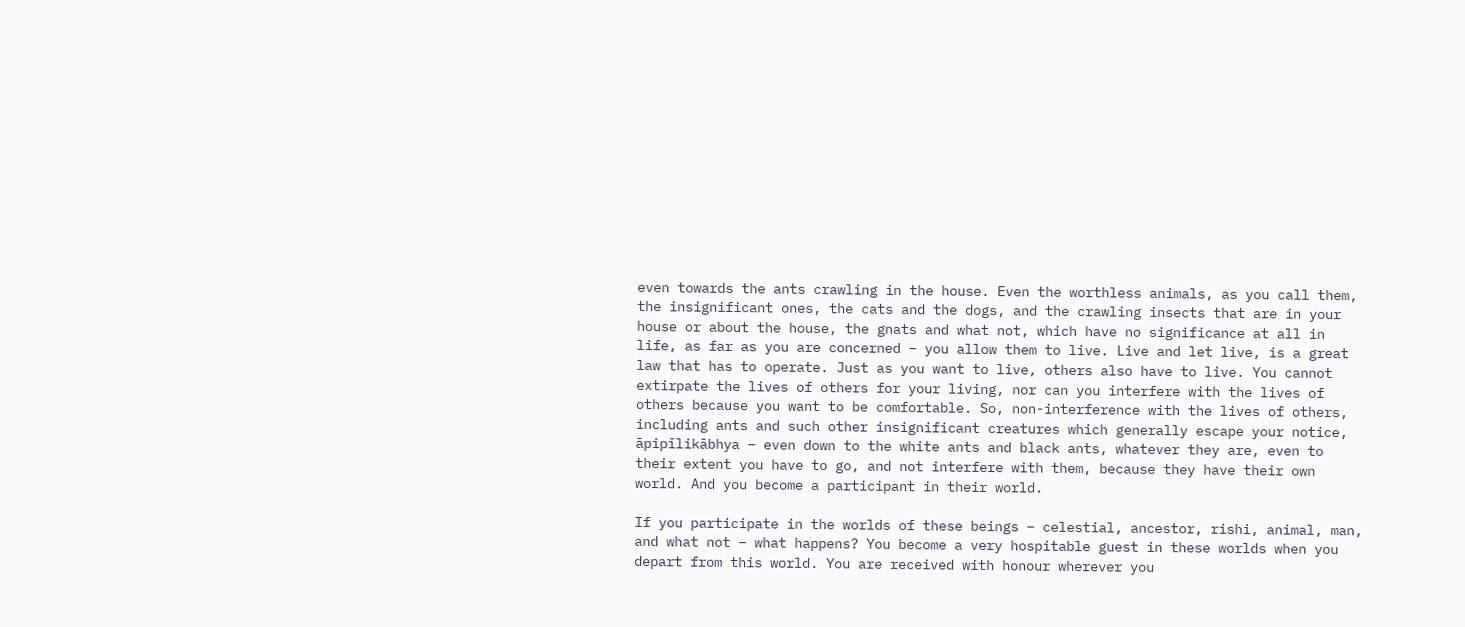even towards the ants crawling in the house. Even the worthless animals, as you call them, the insignificant ones, the cats and the dogs, and the crawling insects that are in your house or about the house, the gnats and what not, which have no significance at all in life, as far as you are concerned – you allow them to live. Live and let live, is a great law that has to operate. Just as you want to live, others also have to live. You cannot extirpate the lives of others for your living, nor can you interfere with the lives of others because you want to be comfortable. So, non-interference with the lives of others, including ants and such other insignificant creatures which generally escape your notice, āpipīlikābhya – even down to the white ants and black ants, whatever they are, even to their extent you have to go, and not interfere with them, because they have their own world. And you become a participant in their world.

If you participate in the worlds of these beings – celestial, ancestor, rishi, animal, man, and what not – what happens? You become a very hospitable guest in these worlds when you depart from this world. You are received with honour wherever you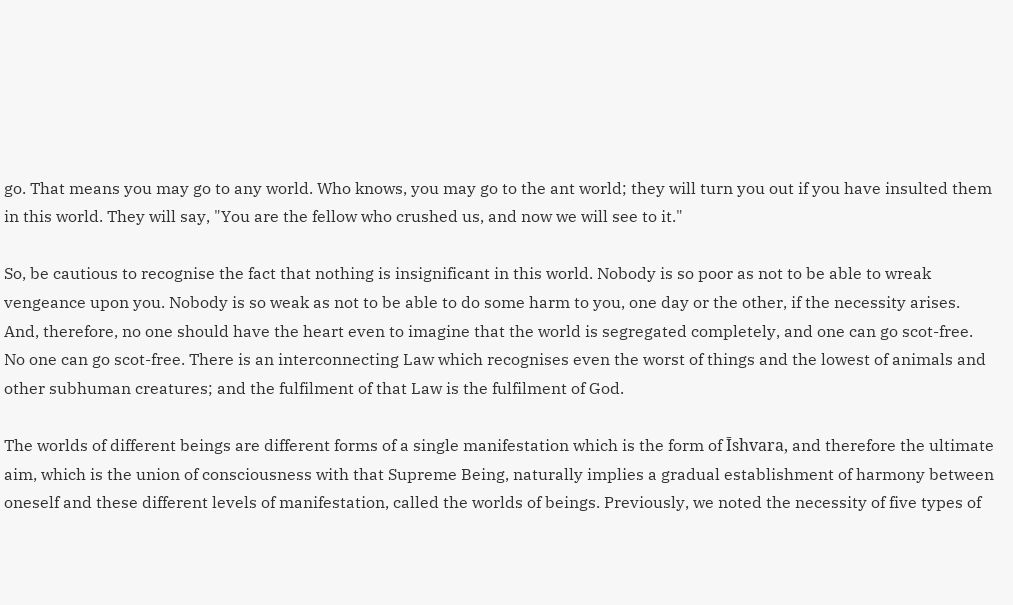go. That means you may go to any world. Who knows, you may go to the ant world; they will turn you out if you have insulted them in this world. They will say, "You are the fellow who crushed us, and now we will see to it."

So, be cautious to recognise the fact that nothing is insignificant in this world. Nobody is so poor as not to be able to wreak vengeance upon you. Nobody is so weak as not to be able to do some harm to you, one day or the other, if the necessity arises. And, therefore, no one should have the heart even to imagine that the world is segregated completely, and one can go scot-free. No one can go scot-free. There is an interconnecting Law which recognises even the worst of things and the lowest of animals and other subhuman creatures; and the fulfilment of that Law is the fulfilment of God.

The worlds of different beings are different forms of a single manifestation which is the form of Īshvara, and therefore the ultimate aim, which is the union of consciousness with that Supreme Being, naturally implies a gradual establishment of harmony between oneself and these different levels of manifestation, called the worlds of beings. Previously, we noted the necessity of five types of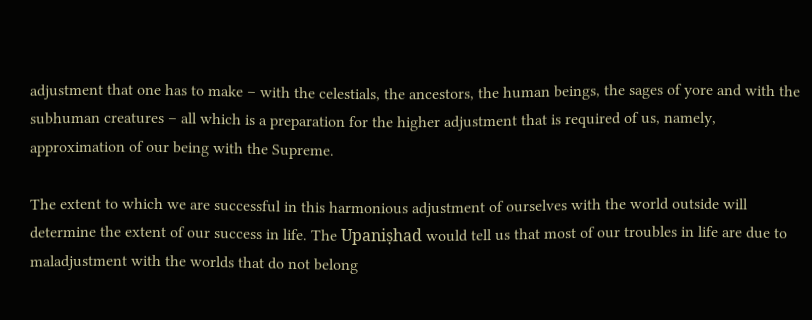adjustment that one has to make – with the celestials, the ancestors, the human beings, the sages of yore and with the subhuman creatures – all which is a preparation for the higher adjustment that is required of us, namely, approximation of our being with the Supreme.

The extent to which we are successful in this harmonious adjustment of ourselves with the world outside will determine the extent of our success in life. The Upaniṣhad would tell us that most of our troubles in life are due to maladjustment with the worlds that do not belong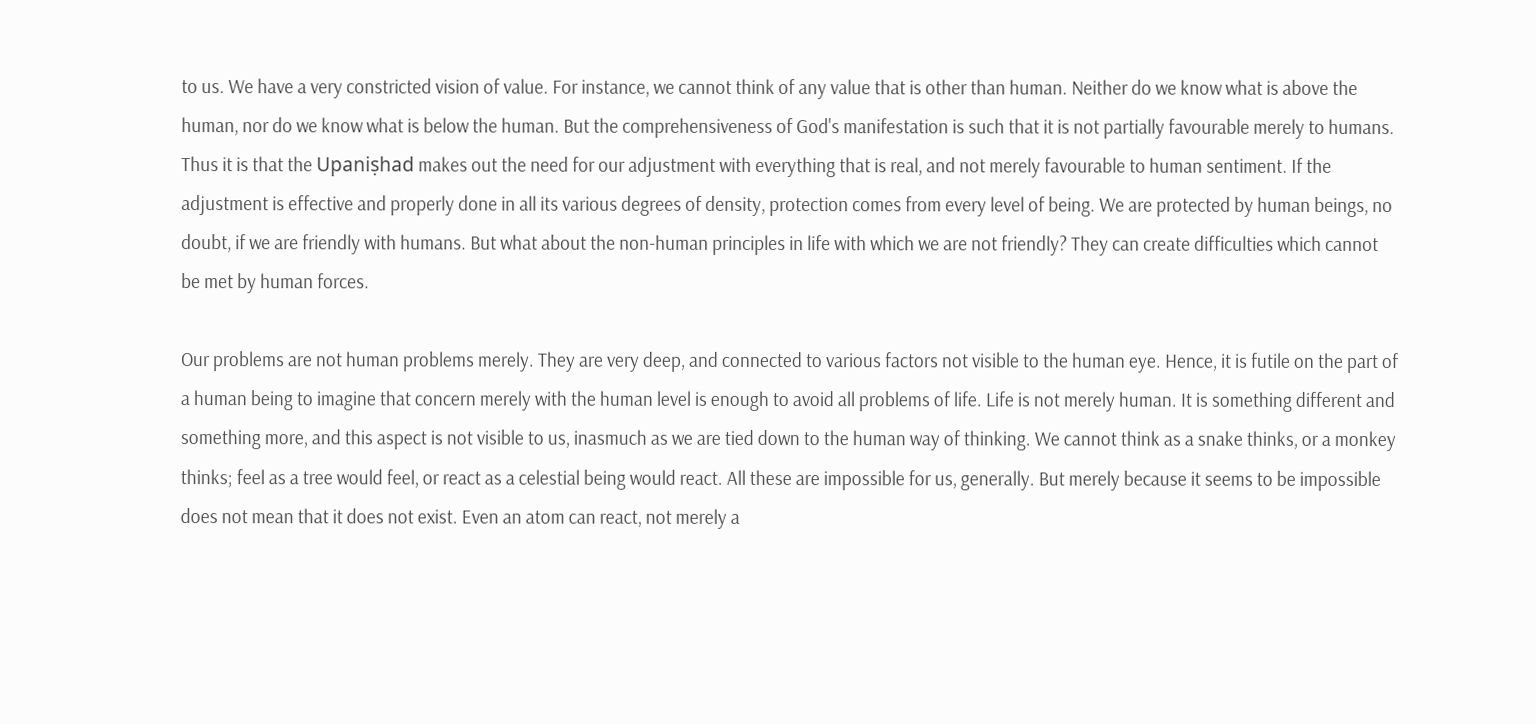to us. We have a very constricted vision of value. For instance, we cannot think of any value that is other than human. Neither do we know what is above the human, nor do we know what is below the human. But the comprehensiveness of God's manifestation is such that it is not partially favourable merely to humans. Thus it is that the Upaniṣhad makes out the need for our adjustment with everything that is real, and not merely favourable to human sentiment. If the adjustment is effective and properly done in all its various degrees of density, protection comes from every level of being. We are protected by human beings, no doubt, if we are friendly with humans. But what about the non-human principles in life with which we are not friendly? They can create difficulties which cannot be met by human forces.

Our problems are not human problems merely. They are very deep, and connected to various factors not visible to the human eye. Hence, it is futile on the part of a human being to imagine that concern merely with the human level is enough to avoid all problems of life. Life is not merely human. It is something different and something more, and this aspect is not visible to us, inasmuch as we are tied down to the human way of thinking. We cannot think as a snake thinks, or a monkey thinks; feel as a tree would feel, or react as a celestial being would react. All these are impossible for us, generally. But merely because it seems to be impossible does not mean that it does not exist. Even an atom can react, not merely a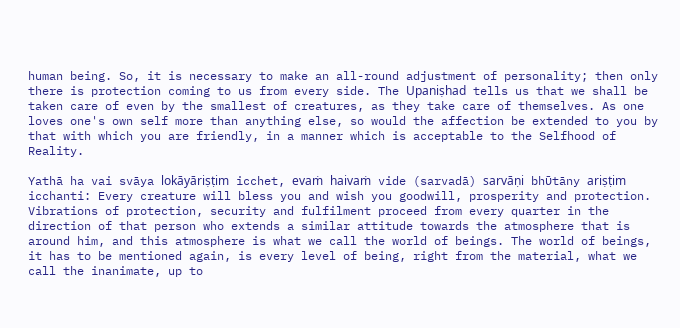human being. So, it is necessary to make an all-round adjustment of personality; then only there is protection coming to us from every side. The Upaniṣhad tells us that we shall be taken care of even by the smallest of creatures, as they take care of themselves. As one loves one's own self more than anything else, so would the affection be extended to you by that with which you are friendly, in a manner which is acceptable to the Selfhood of Reality.

Yathā ha vai svāya lokāyāriṣṭim icchet, evaṁ haivaṁ vide (sarvadā) sarvāṇi bhῡtāny ariṣṭim icchanti: Every creature will bless you and wish you goodwill, prosperity and protection. Vibrations of protection, security and fulfilment proceed from every quarter in the direction of that person who extends a similar attitude towards the atmosphere that is around him, and this atmosphere is what we call the world of beings. The world of beings, it has to be mentioned again, is every level of being, right from the material, what we call the inanimate, up to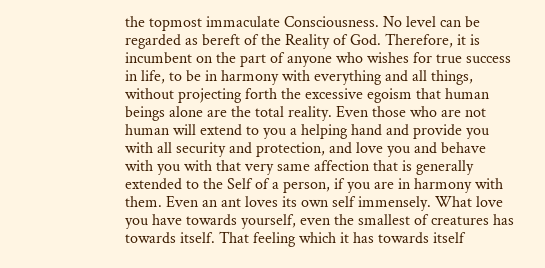the topmost immaculate Consciousness. No level can be regarded as bereft of the Reality of God. Therefore, it is incumbent on the part of anyone who wishes for true success in life, to be in harmony with everything and all things, without projecting forth the excessive egoism that human beings alone are the total reality. Even those who are not human will extend to you a helping hand and provide you with all security and protection, and love you and behave with you with that very same affection that is generally extended to the Self of a person, if you are in harmony with them. Even an ant loves its own self immensely. What love you have towards yourself, even the smallest of creatures has towards itself. That feeling which it has towards itself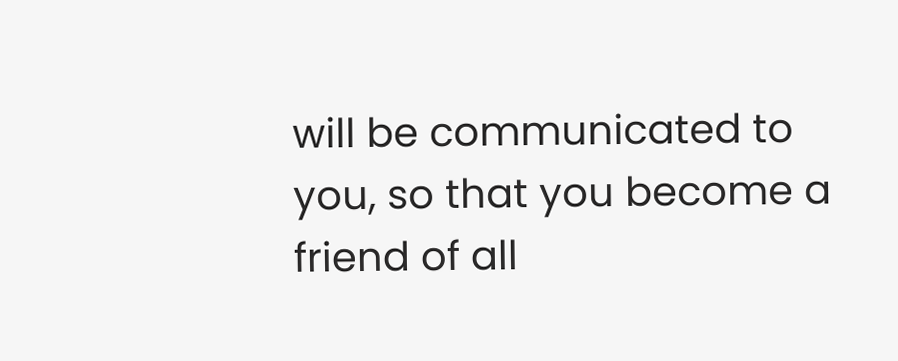will be communicated to you, so that you become a friend of all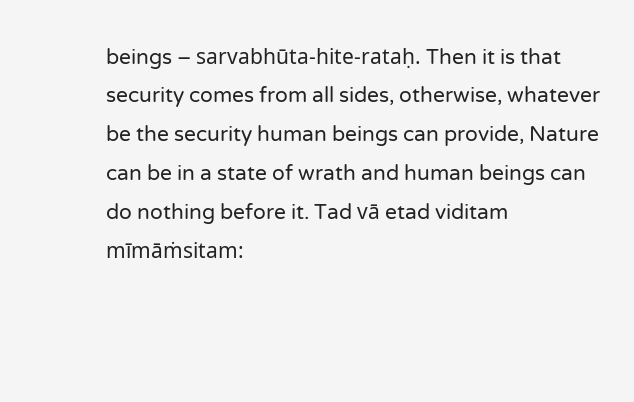beings – sarvabhūta-hite-rataḥ. Then it is that security comes from all sides, otherwise, whatever be the security human beings can provide, Nature can be in a state of wrath and human beings can do nothing before it. Tad vā etad viditam mīmāṁsitam: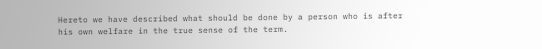Hereto we have described what should be done by a person who is after his own welfare in the true sense of the term.